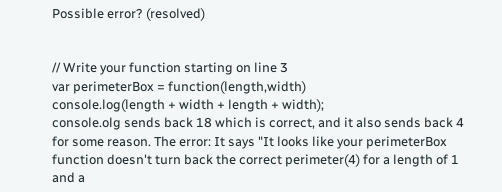Possible error? (resolved)


// Write your function starting on line 3
var perimeterBox = function(length,width)
console.log(length + width + length + width);
console.olg sends back 18 which is correct, and it also sends back 4 for some reason. The error: It says "It looks like your perimeterBox function doesn't turn back the correct perimeter(4) for a length of 1 and a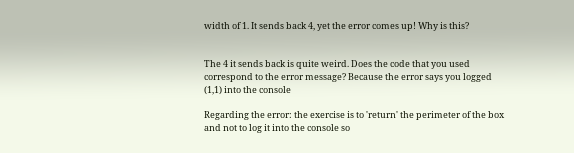width of 1. It sends back 4, yet the error comes up! Why is this?


The 4 it sends back is quite weird. Does the code that you used correspond to the error message? Because the error says you logged (1,1) into the console

Regarding the error: the exercise is to 'return' the perimeter of the box and not to log it into the console so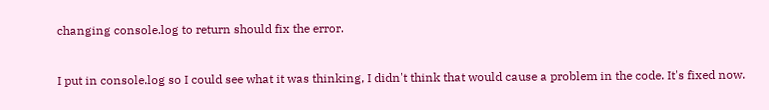changing console.log to return should fix the error.


I put in console.log so I could see what it was thinking, I didn't think that would cause a problem in the code. It's fixed now.